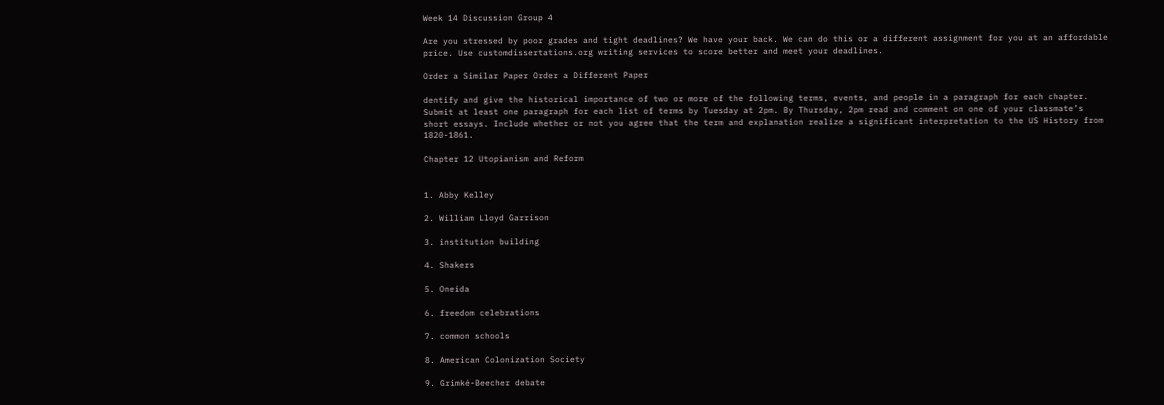Week 14 Discussion Group 4

Are you stressed by poor grades and tight deadlines? We have your back. We can do this or a different assignment for you at an affordable price. Use customdissertations.org writing services to score better and meet your deadlines.

Order a Similar Paper Order a Different Paper

dentify and give the historical importance of two or more of the following terms, events, and people in a paragraph for each chapter. Submit at least one paragraph for each list of terms by Tuesday at 2pm. By Thursday, 2pm read and comment on one of your classmate’s short essays. Include whether or not you agree that the term and explanation realize a significant interpretation to the US History from 1820-1861.

Chapter 12 Utopianism and Reform


1. Abby Kelley

2. William Lloyd Garrison

3. institution building

4. Shakers

5. Oneida

6. freedom celebrations

7. common schools

8. American Colonization Society

9. Grimké-Beecher debate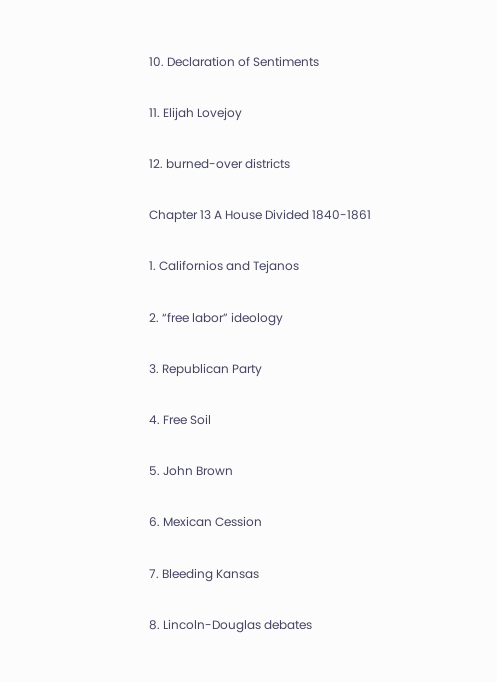10. Declaration of Sentiments

11. Elijah Lovejoy

12. burned-over districts

Chapter 13 A House Divided 1840-1861

1. Californios and Tejanos

2. “free labor” ideology

3. Republican Party

4. Free Soil

5. John Brown

6. Mexican Cession

7. Bleeding Kansas

8. Lincoln-Douglas debates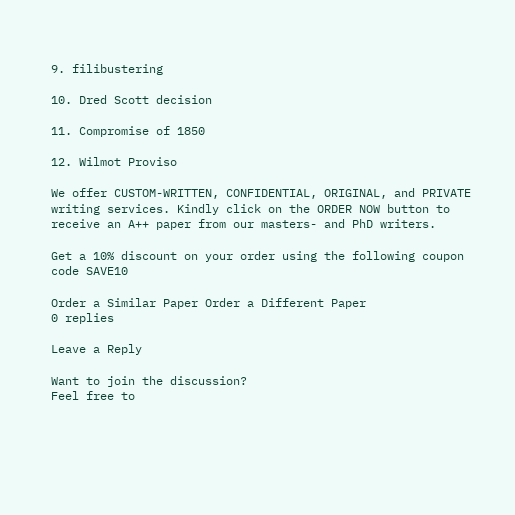9. filibustering

10. Dred Scott decision

11. Compromise of 1850

12. Wilmot Proviso

We offer CUSTOM-WRITTEN, CONFIDENTIAL, ORIGINAL, and PRIVATE writing services. Kindly click on the ORDER NOW button to receive an A++ paper from our masters- and PhD writers.

Get a 10% discount on your order using the following coupon code SAVE10

Order a Similar Paper Order a Different Paper
0 replies

Leave a Reply

Want to join the discussion?
Feel free to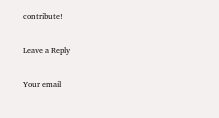contribute!

Leave a Reply

Your email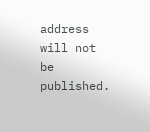address will not be published.